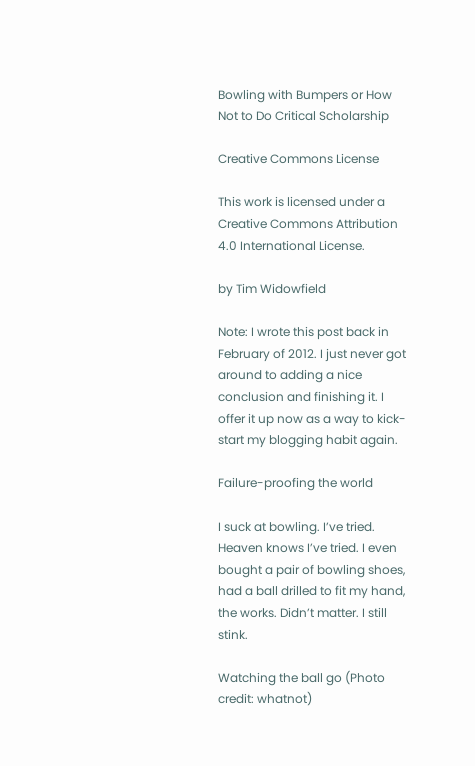Bowling with Bumpers or How Not to Do Critical Scholarship

Creative Commons License

This work is licensed under a Creative Commons Attribution 4.0 International License.

by Tim Widowfield

Note: I wrote this post back in February of 2012. I just never got around to adding a nice conclusion and finishing it. I offer it up now as a way to kick-start my blogging habit again.

Failure-proofing the world

I suck at bowling. I’ve tried. Heaven knows I’ve tried. I even bought a pair of bowling shoes, had a ball drilled to fit my hand, the works. Didn’t matter. I still stink.

Watching the ball go (Photo credit: whatnot)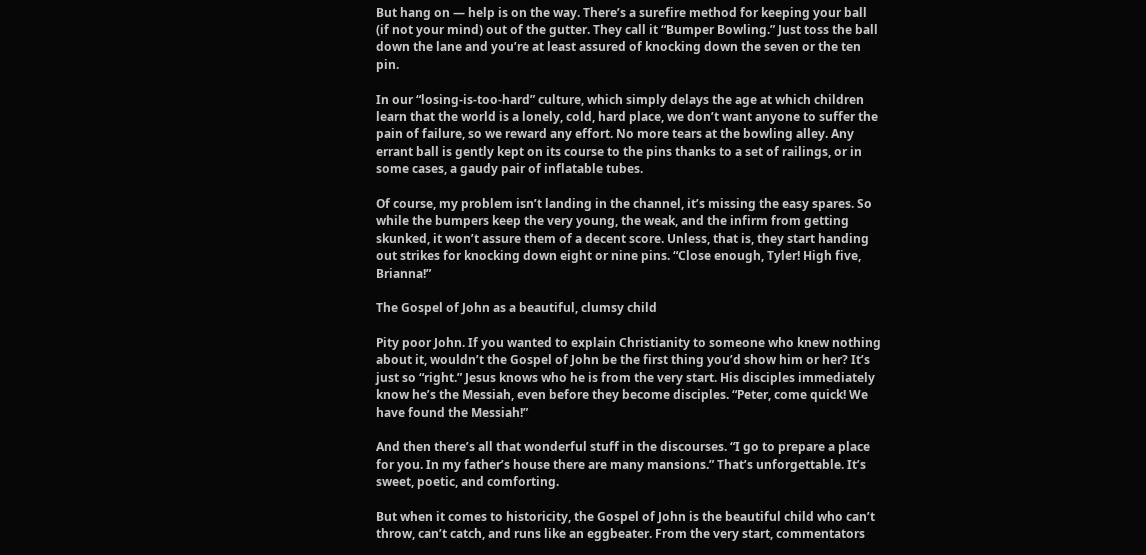But hang on — help is on the way. There’s a surefire method for keeping your ball (if not your mind) out of the gutter. They call it “Bumper Bowling.” Just toss the ball down the lane and you’re at least assured of knocking down the seven or the ten pin.

In our “losing-is-too-hard” culture, which simply delays the age at which children learn that the world is a lonely, cold, hard place, we don’t want anyone to suffer the pain of failure, so we reward any effort. No more tears at the bowling alley. Any errant ball is gently kept on its course to the pins thanks to a set of railings, or in some cases, a gaudy pair of inflatable tubes.

Of course, my problem isn’t landing in the channel, it’s missing the easy spares. So while the bumpers keep the very young, the weak, and the infirm from getting skunked, it won’t assure them of a decent score. Unless, that is, they start handing out strikes for knocking down eight or nine pins. “Close enough, Tyler! High five, Brianna!”

The Gospel of John as a beautiful, clumsy child

Pity poor John. If you wanted to explain Christianity to someone who knew nothing about it, wouldn’t the Gospel of John be the first thing you’d show him or her? It’s just so “right.” Jesus knows who he is from the very start. His disciples immediately know he’s the Messiah, even before they become disciples. “Peter, come quick! We have found the Messiah!”

And then there’s all that wonderful stuff in the discourses. “I go to prepare a place for you. In my father’s house there are many mansions.” That’s unforgettable. It’s sweet, poetic, and comforting.

But when it comes to historicity, the Gospel of John is the beautiful child who can’t throw, can’t catch, and runs like an eggbeater. From the very start, commentators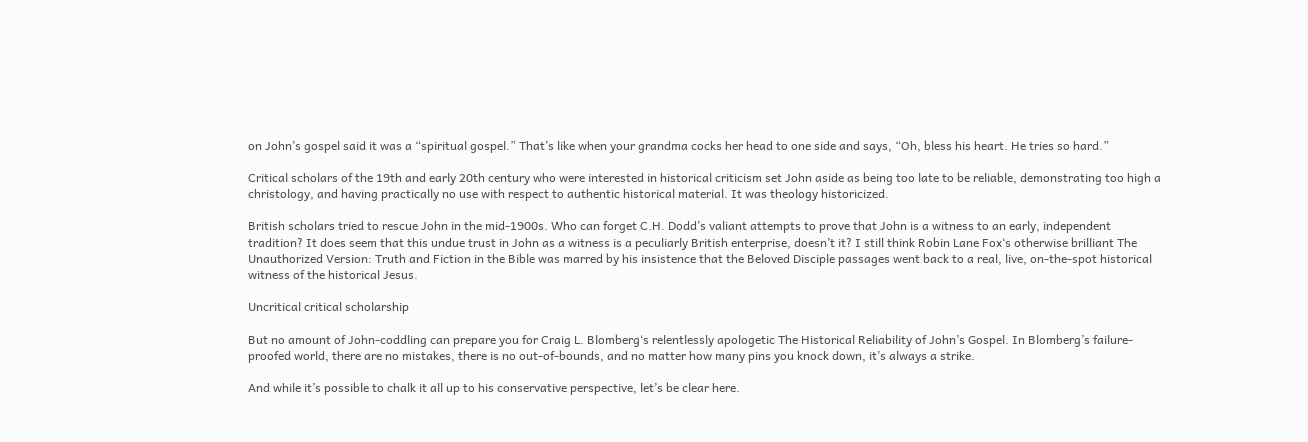on John’s gospel said it was a “spiritual gospel.” That’s like when your grandma cocks her head to one side and says, “Oh, bless his heart. He tries so hard.”

Critical scholars of the 19th and early 20th century who were interested in historical criticism set John aside as being too late to be reliable, demonstrating too high a christology, and having practically no use with respect to authentic historical material. It was theology historicized.

British scholars tried to rescue John in the mid-1900s. Who can forget C.H. Dodd’s valiant attempts to prove that John is a witness to an early, independent tradition? It does seem that this undue trust in John as a witness is a peculiarly British enterprise, doesn’t it? I still think Robin Lane Fox‘s otherwise brilliant The Unauthorized Version: Truth and Fiction in the Bible was marred by his insistence that the Beloved Disciple passages went back to a real, live, on-the-spot historical witness of the historical Jesus.

Uncritical critical scholarship

But no amount of John-coddling can prepare you for Craig L. Blomberg‘s relentlessly apologetic The Historical Reliability of John’s Gospel. In Blomberg’s failure-proofed world, there are no mistakes, there is no out-of-bounds, and no matter how many pins you knock down, it’s always a strike.

And while it’s possible to chalk it all up to his conservative perspective, let’s be clear here.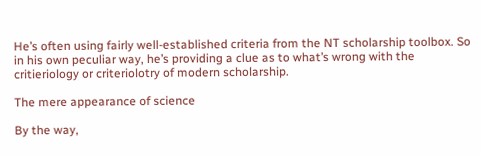He’s often using fairly well-established criteria from the NT scholarship toolbox. So in his own peculiar way, he’s providing a clue as to what’s wrong with the critieriology or criteriolotry of modern scholarship.

The mere appearance of science

By the way,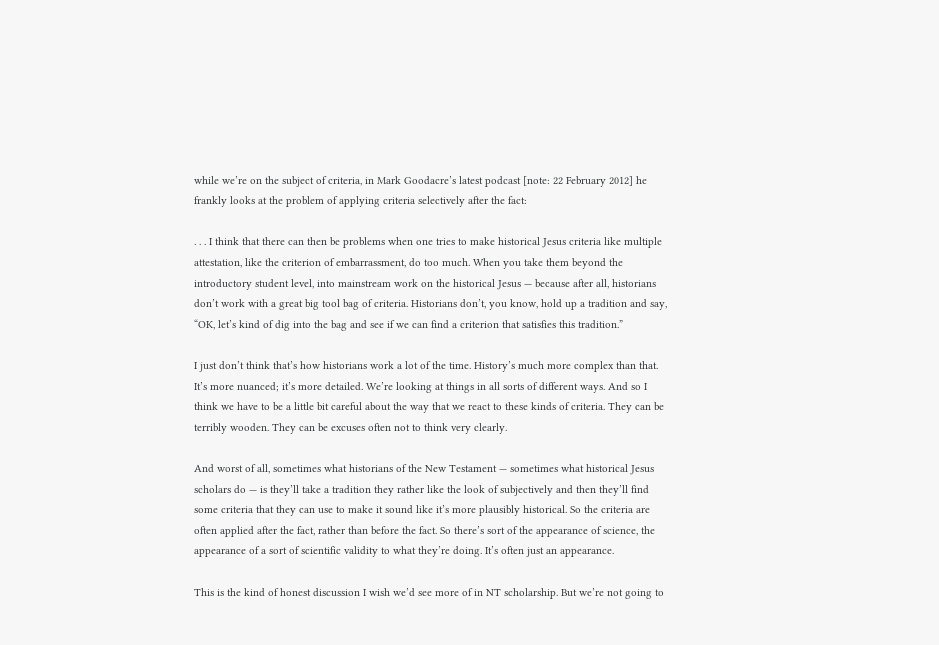while we’re on the subject of criteria, in Mark Goodacre’s latest podcast [note: 22 February 2012] he frankly looks at the problem of applying criteria selectively after the fact:

. . . I think that there can then be problems when one tries to make historical Jesus criteria like multiple attestation, like the criterion of embarrassment, do too much. When you take them beyond the introductory student level, into mainstream work on the historical Jesus — because after all, historians don’t work with a great big tool bag of criteria. Historians don’t, you know, hold up a tradition and say, “OK, let’s kind of dig into the bag and see if we can find a criterion that satisfies this tradition.”

I just don’t think that’s how historians work a lot of the time. History’s much more complex than that. It’s more nuanced; it’s more detailed. We’re looking at things in all sorts of different ways. And so I think we have to be a little bit careful about the way that we react to these kinds of criteria. They can be terribly wooden. They can be excuses often not to think very clearly.

And worst of all, sometimes what historians of the New Testament — sometimes what historical Jesus scholars do — is they’ll take a tradition they rather like the look of subjectively and then they’ll find some criteria that they can use to make it sound like it’s more plausibly historical. So the criteria are often applied after the fact, rather than before the fact. So there’s sort of the appearance of science, the appearance of a sort of scientific validity to what they’re doing. It’s often just an appearance.

This is the kind of honest discussion I wish we’d see more of in NT scholarship. But we’re not going to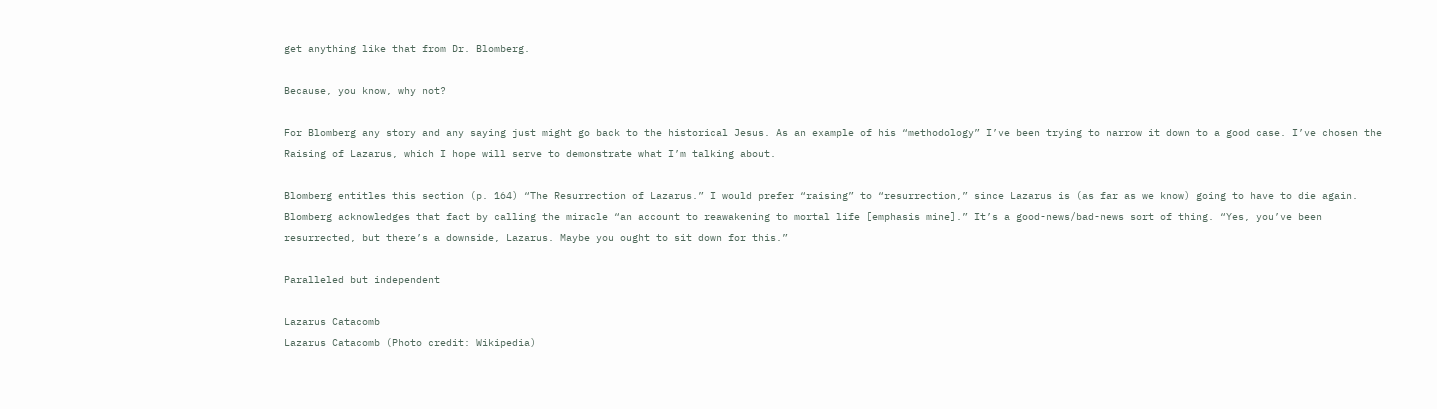get anything like that from Dr. Blomberg.

Because, you know, why not?

For Blomberg any story and any saying just might go back to the historical Jesus. As an example of his “methodology” I’ve been trying to narrow it down to a good case. I’ve chosen the Raising of Lazarus, which I hope will serve to demonstrate what I’m talking about.

Blomberg entitles this section (p. 164) “The Resurrection of Lazarus.” I would prefer “raising” to “resurrection,” since Lazarus is (as far as we know) going to have to die again. Blomberg acknowledges that fact by calling the miracle “an account to reawakening to mortal life [emphasis mine].” It’s a good-news/bad-news sort of thing. “Yes, you’ve been resurrected, but there’s a downside, Lazarus. Maybe you ought to sit down for this.”

Paralleled but independent

Lazarus Catacomb
Lazarus Catacomb (Photo credit: Wikipedia)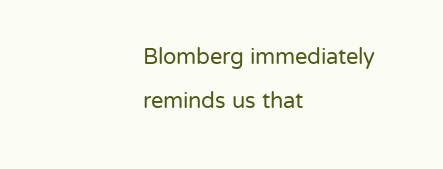Blomberg immediately reminds us that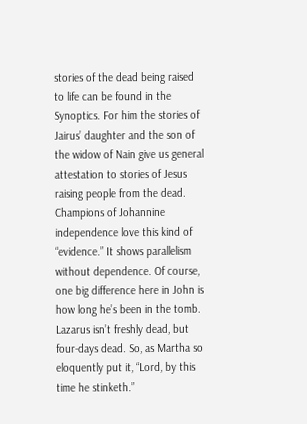stories of the dead being raised to life can be found in the Synoptics. For him the stories of Jairus’ daughter and the son of the widow of Nain give us general attestation to stories of Jesus raising people from the dead. Champions of Johannine independence love this kind of “evidence.” It shows parallelism without dependence. Of course, one big difference here in John is how long he’s been in the tomb. Lazarus isn’t freshly dead, but four-days dead. So, as Martha so eloquently put it, “Lord, by this time he stinketh.”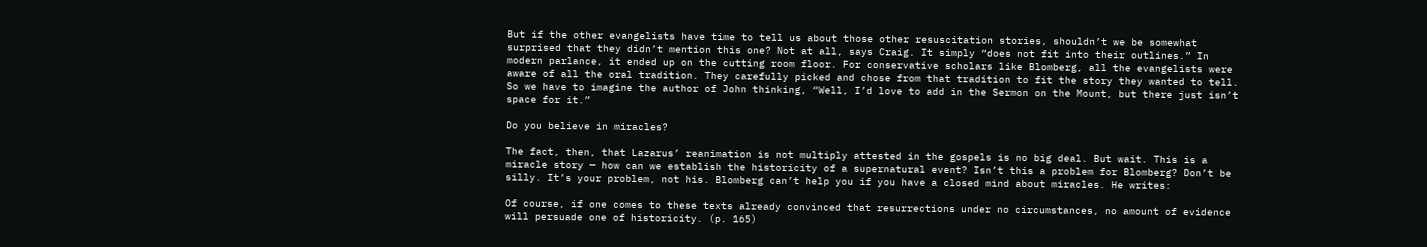But if the other evangelists have time to tell us about those other resuscitation stories, shouldn’t we be somewhat surprised that they didn’t mention this one? Not at all, says Craig. It simply “does not fit into their outlines.” In modern parlance, it ended up on the cutting room floor. For conservative scholars like Blomberg, all the evangelists were aware of all the oral tradition. They carefully picked and chose from that tradition to fit the story they wanted to tell. So we have to imagine the author of John thinking, “Well, I’d love to add in the Sermon on the Mount, but there just isn’t space for it.”

Do you believe in miracles?

The fact, then, that Lazarus’ reanimation is not multiply attested in the gospels is no big deal. But wait. This is a miracle story — how can we establish the historicity of a supernatural event? Isn’t this a problem for Blomberg? Don’t be silly. It’s your problem, not his. Blomberg can’t help you if you have a closed mind about miracles. He writes:

Of course, if one comes to these texts already convinced that resurrections under no circumstances, no amount of evidence will persuade one of historicity. (p. 165)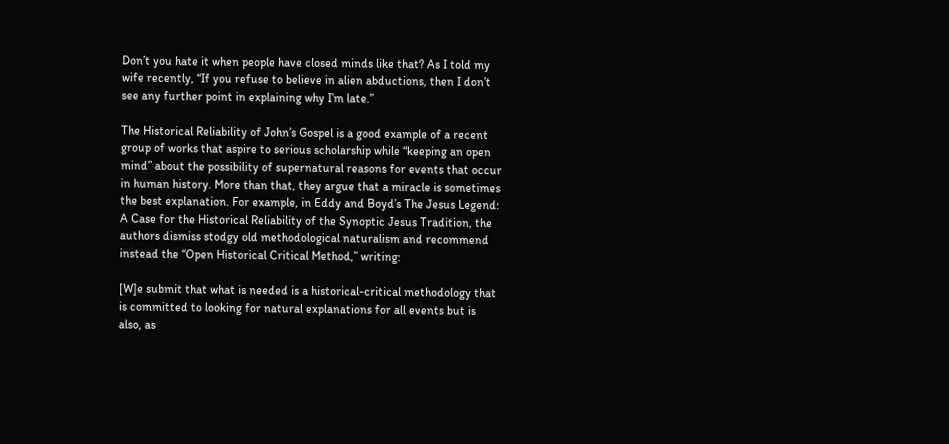Don’t you hate it when people have closed minds like that? As I told my wife recently, “If you refuse to believe in alien abductions, then I don’t see any further point in explaining why I’m late.”

The Historical Reliability of John’s Gospel is a good example of a recent group of works that aspire to serious scholarship while “keeping an open mind” about the possibility of supernatural reasons for events that occur in human history. More than that, they argue that a miracle is sometimes the best explanation. For example, in Eddy and Boyd’s The Jesus Legend: A Case for the Historical Reliability of the Synoptic Jesus Tradition, the authors dismiss stodgy old methodological naturalism and recommend instead the “Open Historical Critical Method,” writing:

[W]e submit that what is needed is a historical-critical methodology that is committed to looking for natural explanations for all events but is also, as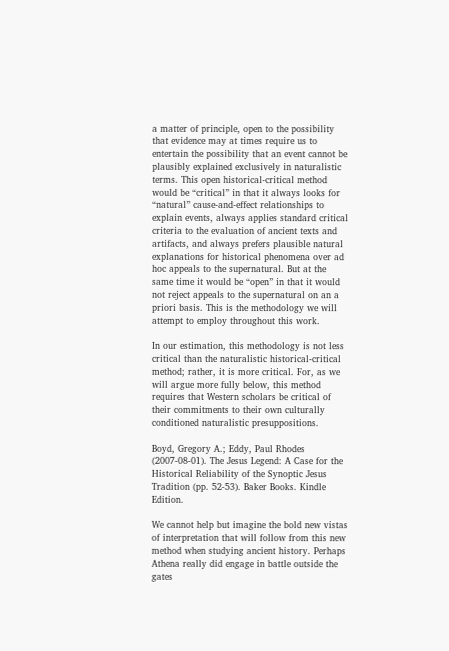a matter of principle, open to the possibility that evidence may at times require us to entertain the possibility that an event cannot be plausibly explained exclusively in naturalistic terms. This open historical-critical method would be “critical” in that it always looks for “natural” cause-and-effect relationships to explain events, always applies standard critical criteria to the evaluation of ancient texts and artifacts, and always prefers plausible natural explanations for historical phenomena over ad hoc appeals to the supernatural. But at the same time it would be “open” in that it would not reject appeals to the supernatural on an a priori basis. This is the methodology we will attempt to employ throughout this work.

In our estimation, this methodology is not less critical than the naturalistic historical-critical method; rather, it is more critical. For, as we will argue more fully below, this method requires that Western scholars be critical of their commitments to their own culturally conditioned naturalistic presuppositions.

Boyd, Gregory A.; Eddy, Paul Rhodes (2007-08-01). The Jesus Legend: A Case for the Historical Reliability of the Synoptic Jesus Tradition (pp. 52-53). Baker Books. Kindle Edition.

We cannot help but imagine the bold new vistas of interpretation that will follow from this new method when studying ancient history. Perhaps Athena really did engage in battle outside the gates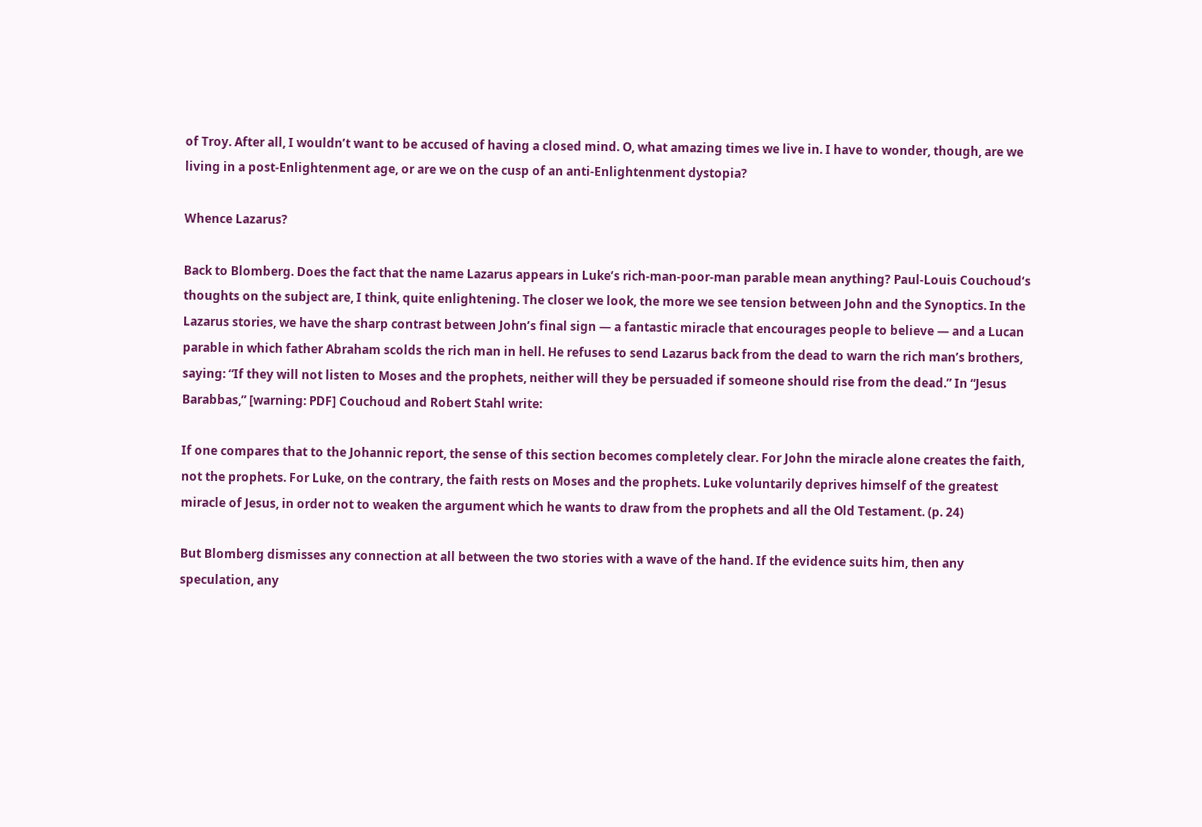of Troy. After all, I wouldn’t want to be accused of having a closed mind. O, what amazing times we live in. I have to wonder, though, are we living in a post-Enlightenment age, or are we on the cusp of an anti-Enlightenment dystopia?

Whence Lazarus?

Back to Blomberg. Does the fact that the name Lazarus appears in Luke’s rich-man-poor-man parable mean anything? Paul-Louis Couchoud‘s thoughts on the subject are, I think, quite enlightening. The closer we look, the more we see tension between John and the Synoptics. In the Lazarus stories, we have the sharp contrast between John’s final sign — a fantastic miracle that encourages people to believe — and a Lucan parable in which father Abraham scolds the rich man in hell. He refuses to send Lazarus back from the dead to warn the rich man’s brothers, saying: “If they will not listen to Moses and the prophets, neither will they be persuaded if someone should rise from the dead.” In “Jesus Barabbas,” [warning: PDF] Couchoud and Robert Stahl write:

If one compares that to the Johannic report, the sense of this section becomes completely clear. For John the miracle alone creates the faith, not the prophets. For Luke, on the contrary, the faith rests on Moses and the prophets. Luke voluntarily deprives himself of the greatest miracle of Jesus, in order not to weaken the argument which he wants to draw from the prophets and all the Old Testament. (p. 24)

But Blomberg dismisses any connection at all between the two stories with a wave of the hand. If the evidence suits him, then any speculation, any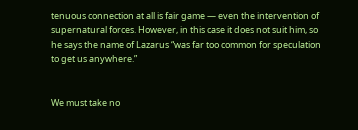tenuous connection at all is fair game — even the intervention of supernatural forces. However, in this case it does not suit him, so he says the name of Lazarus “was far too common for speculation to get us anywhere.”


We must take no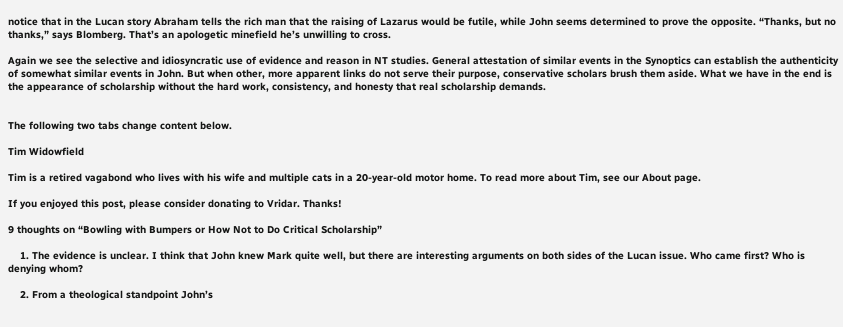notice that in the Lucan story Abraham tells the rich man that the raising of Lazarus would be futile, while John seems determined to prove the opposite. “Thanks, but no thanks,” says Blomberg. That’s an apologetic minefield he’s unwilling to cross.

Again we see the selective and idiosyncratic use of evidence and reason in NT studies. General attestation of similar events in the Synoptics can establish the authenticity of somewhat similar events in John. But when other, more apparent links do not serve their purpose, conservative scholars brush them aside. What we have in the end is the appearance of scholarship without the hard work, consistency, and honesty that real scholarship demands.


The following two tabs change content below.

Tim Widowfield

Tim is a retired vagabond who lives with his wife and multiple cats in a 20-year-old motor home. To read more about Tim, see our About page.

If you enjoyed this post, please consider donating to Vridar. Thanks!

9 thoughts on “Bowling with Bumpers or How Not to Do Critical Scholarship”

    1. The evidence is unclear. I think that John knew Mark quite well, but there are interesting arguments on both sides of the Lucan issue. Who came first? Who is denying whom?

    2. From a theological standpoint John’s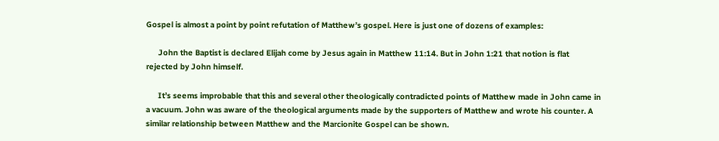Gospel is almost a point by point refutation of Matthew’s gospel. Here is just one of dozens of examples:

      John the Baptist is declared Elijah come by Jesus again in Matthew 11:14. But in John 1:21 that notion is flat rejected by John himself.

      It’s seems improbable that this and several other theologically contradicted points of Matthew made in John came in a vacuum. John was aware of the theological arguments made by the supporters of Matthew and wrote his counter. A similar relationship between Matthew and the Marcionite Gospel can be shown.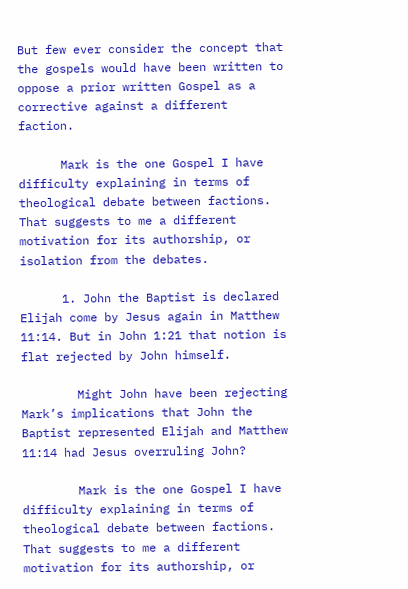But few ever consider the concept that the gospels would have been written to oppose a prior written Gospel as a corrective against a different faction.

      Mark is the one Gospel I have difficulty explaining in terms of theological debate between factions. That suggests to me a different motivation for its authorship, or isolation from the debates.

      1. John the Baptist is declared Elijah come by Jesus again in Matthew 11:14. But in John 1:21 that notion is flat rejected by John himself.

        Might John have been rejecting Mark’s implications that John the Baptist represented Elijah and Matthew 11:14 had Jesus overruling John?

        Mark is the one Gospel I have difficulty explaining in terms of theological debate between factions. That suggests to me a different motivation for its authorship, or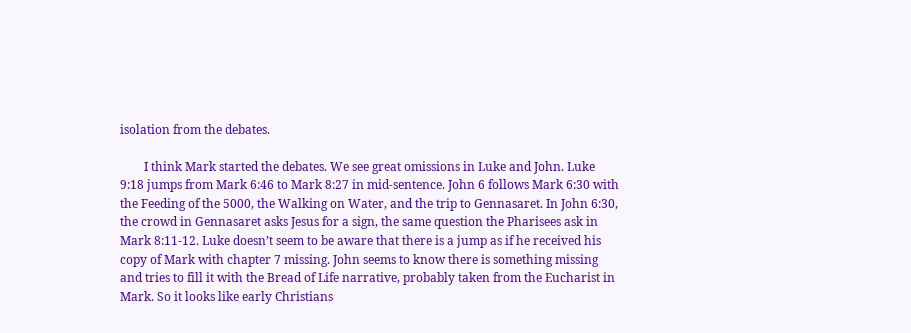isolation from the debates.

        I think Mark started the debates. We see great omissions in Luke and John. Luke 9:18 jumps from Mark 6:46 to Mark 8:27 in mid-sentence. John 6 follows Mark 6:30 with the Feeding of the 5000, the Walking on Water, and the trip to Gennasaret. In John 6:30, the crowd in Gennasaret asks Jesus for a sign, the same question the Pharisees ask in Mark 8:11-12. Luke doesn’t seem to be aware that there is a jump as if he received his copy of Mark with chapter 7 missing. John seems to know there is something missing and tries to fill it with the Bread of Life narrative, probably taken from the Eucharist in Mark. So it looks like early Christians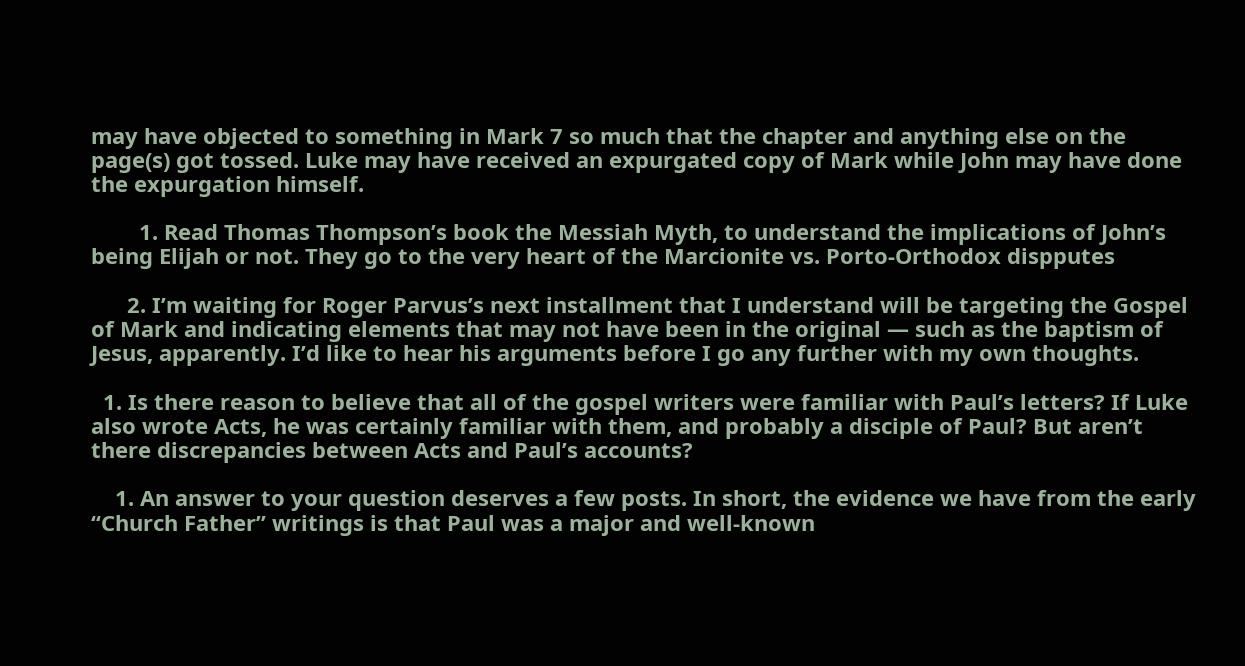may have objected to something in Mark 7 so much that the chapter and anything else on the page(s) got tossed. Luke may have received an expurgated copy of Mark while John may have done the expurgation himself.

        1. Read Thomas Thompson’s book the Messiah Myth, to understand the implications of John’s being Elijah or not. They go to the very heart of the Marcionite vs. Porto-Orthodox dispputes

      2. I’m waiting for Roger Parvus’s next installment that I understand will be targeting the Gospel of Mark and indicating elements that may not have been in the original — such as the baptism of Jesus, apparently. I’d like to hear his arguments before I go any further with my own thoughts.

  1. Is there reason to believe that all of the gospel writers were familiar with Paul’s letters? If Luke also wrote Acts, he was certainly familiar with them, and probably a disciple of Paul? But aren’t there discrepancies between Acts and Paul’s accounts?

    1. An answer to your question deserves a few posts. In short, the evidence we have from the early “Church Father” writings is that Paul was a major and well-known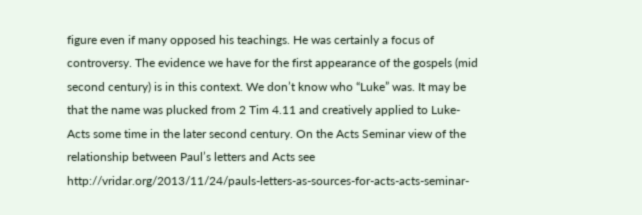figure even if many opposed his teachings. He was certainly a focus of controversy. The evidence we have for the first appearance of the gospels (mid second century) is in this context. We don’t know who “Luke” was. It may be that the name was plucked from 2 Tim 4.11 and creatively applied to Luke-Acts some time in the later second century. On the Acts Seminar view of the relationship between Paul’s letters and Acts see http://vridar.org/2013/11/24/pauls-letters-as-sources-for-acts-acts-seminar-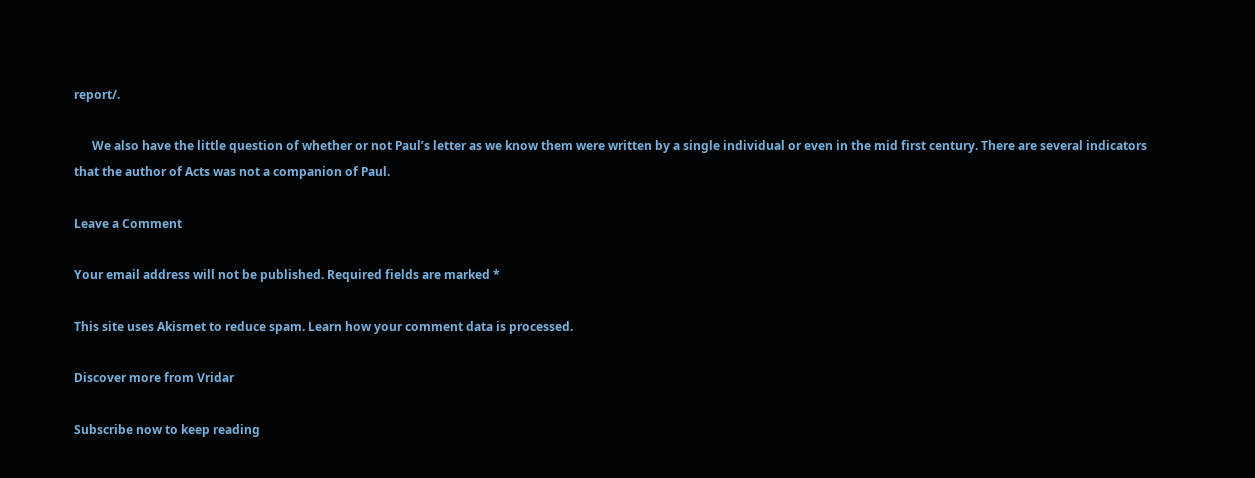report/.

      We also have the little question of whether or not Paul’s letter as we know them were written by a single individual or even in the mid first century. There are several indicators that the author of Acts was not a companion of Paul.

Leave a Comment

Your email address will not be published. Required fields are marked *

This site uses Akismet to reduce spam. Learn how your comment data is processed.

Discover more from Vridar

Subscribe now to keep reading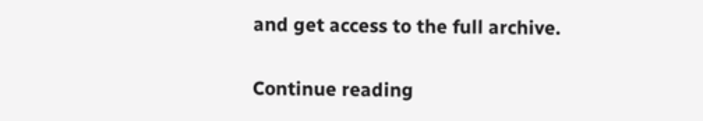and get access to the full archive.

Continue reading